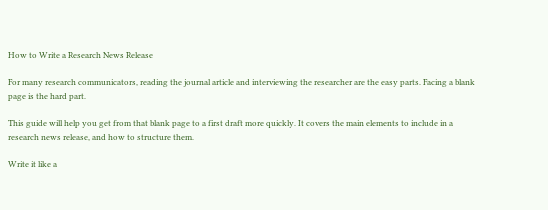How to Write a Research News Release

For many research communicators, reading the journal article and interviewing the researcher are the easy parts. Facing a blank page is the hard part.

This guide will help you get from that blank page to a first draft more quickly. It covers the main elements to include in a research news release, and how to structure them.

Write it like a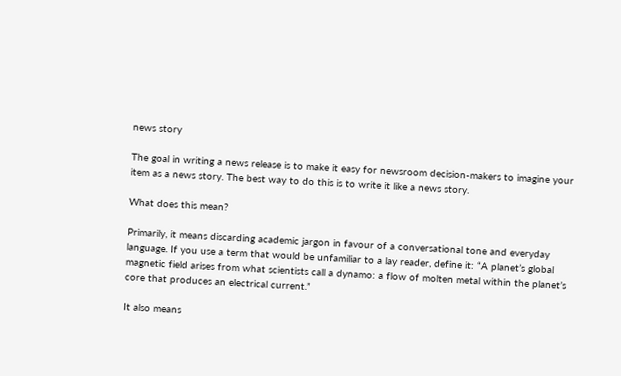news story

The goal in writing a news release is to make it easy for newsroom decision-makers to imagine your item as a news story. The best way to do this is to write it like a news story.

What does this mean?

Primarily, it means discarding academic jargon in favour of a conversational tone and everyday language. If you use a term that would be unfamiliar to a lay reader, define it: “A planet’s global magnetic field arises from what scientists call a dynamo: a flow of molten metal within the planet’s core that produces an electrical current.”

It also means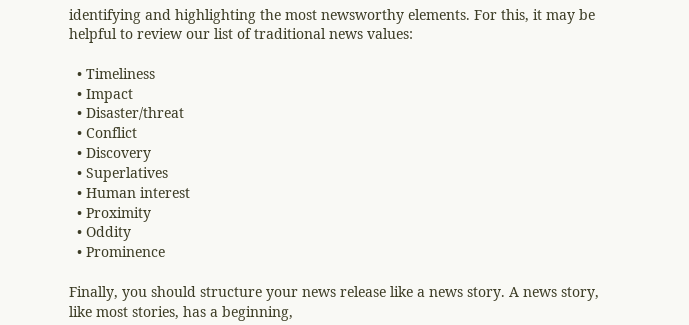identifying and highlighting the most newsworthy elements. For this, it may be helpful to review our list of traditional news values:

  • Timeliness
  • Impact
  • Disaster/threat
  • Conflict
  • Discovery
  • Superlatives
  • Human interest
  • Proximity
  • Oddity
  • Prominence

Finally, you should structure your news release like a news story. A news story, like most stories, has a beginning,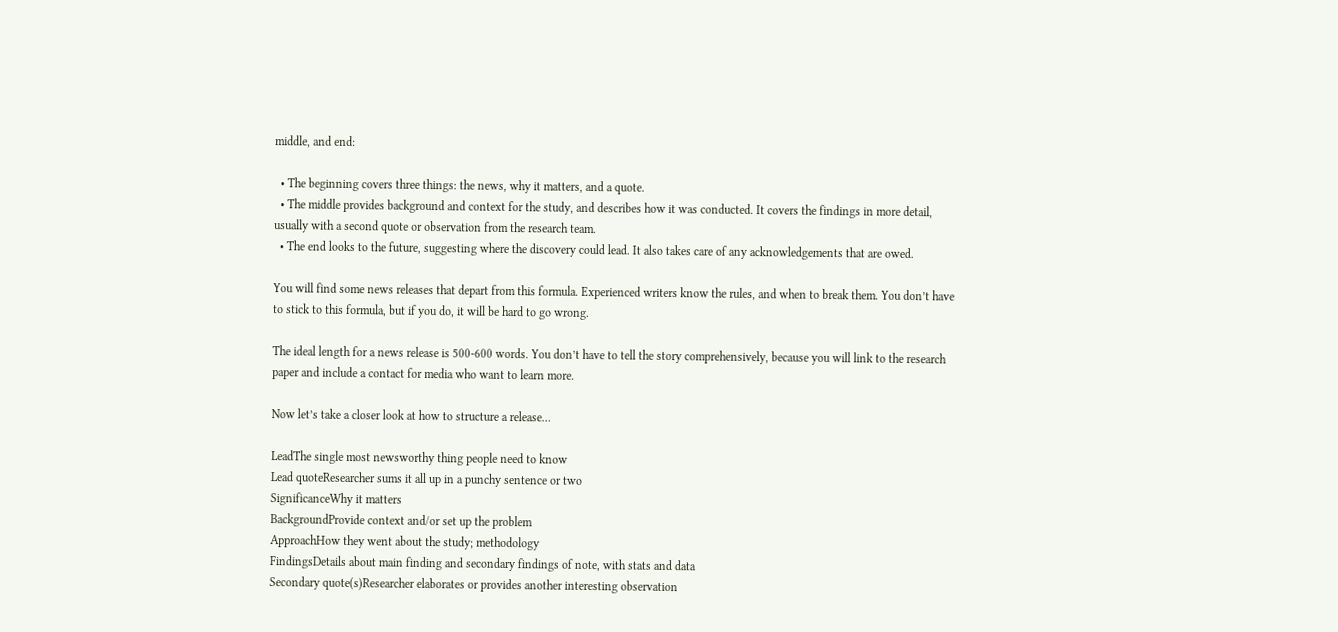middle, and end:

  • The beginning covers three things: the news, why it matters, and a quote.
  • The middle provides background and context for the study, and describes how it was conducted. It covers the findings in more detail, usually with a second quote or observation from the research team.
  • The end looks to the future, suggesting where the discovery could lead. It also takes care of any acknowledgements that are owed.

You will find some news releases that depart from this formula. Experienced writers know the rules, and when to break them. You don’t have to stick to this formula, but if you do, it will be hard to go wrong.

The ideal length for a news release is 500-600 words. You don’t have to tell the story comprehensively, because you will link to the research paper and include a contact for media who want to learn more.

Now let’s take a closer look at how to structure a release…

LeadThe single most newsworthy thing people need to know
Lead quoteResearcher sums it all up in a punchy sentence or two
SignificanceWhy it matters
BackgroundProvide context and/or set up the problem
ApproachHow they went about the study; methodology
FindingsDetails about main finding and secondary findings of note, with stats and data
Secondary quote(s)Researcher elaborates or provides another interesting observation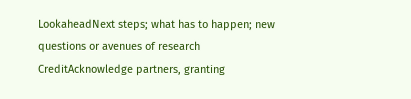LookaheadNext steps; what has to happen; new questions or avenues of research
CreditAcknowledge partners, granting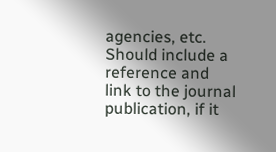agencies, etc. Should include a reference and link to the journal publication, if it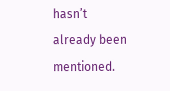hasn’t already been mentioned.